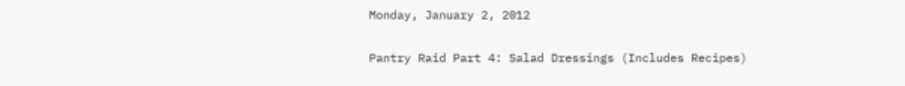Monday, January 2, 2012

Pantry Raid Part 4: Salad Dressings (Includes Recipes)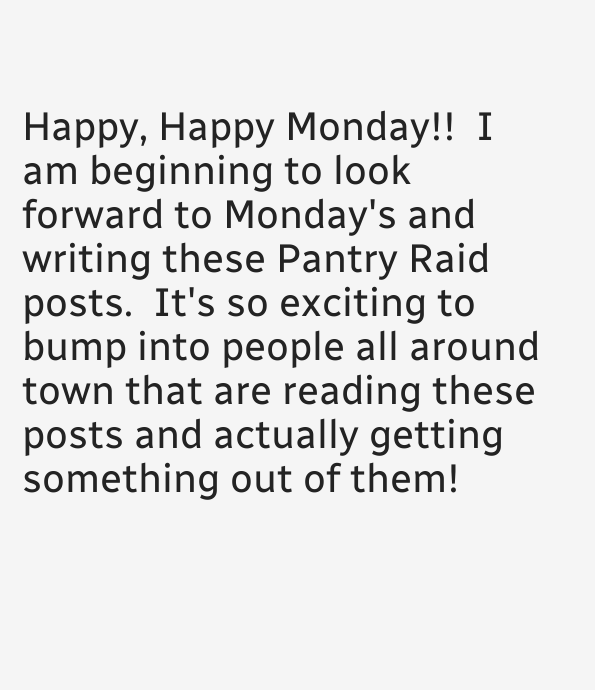Happy, Happy Monday!!  I am beginning to look forward to Monday's and writing these Pantry Raid posts.  It's so exciting to bump into people all around town that are reading these posts and actually getting something out of them!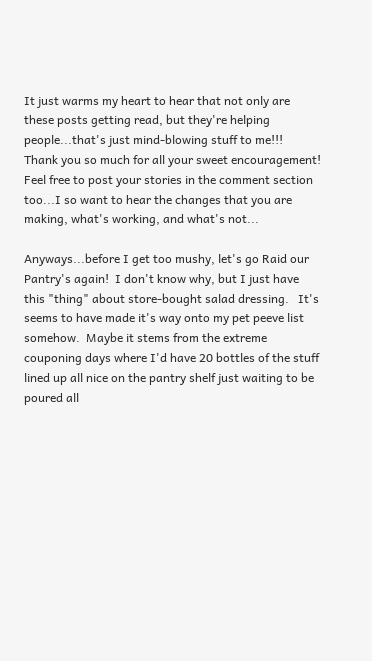It just warms my heart to hear that not only are these posts getting read, but they're helping people...that's just mind-blowing stuff to me!!!  Thank you so much for all your sweet encouragement!  Feel free to post your stories in the comment section too...I so want to hear the changes that you are making, what's working, and what's not...

Anyways...before I get too mushy, let's go Raid our Pantry's again!  I don't know why, but I just have this "thing" about store-bought salad dressing.   It's seems to have made it's way onto my pet peeve list somehow.  Maybe it stems from the extreme couponing days where I'd have 20 bottles of the stuff lined up all nice on the pantry shelf just waiting to be poured all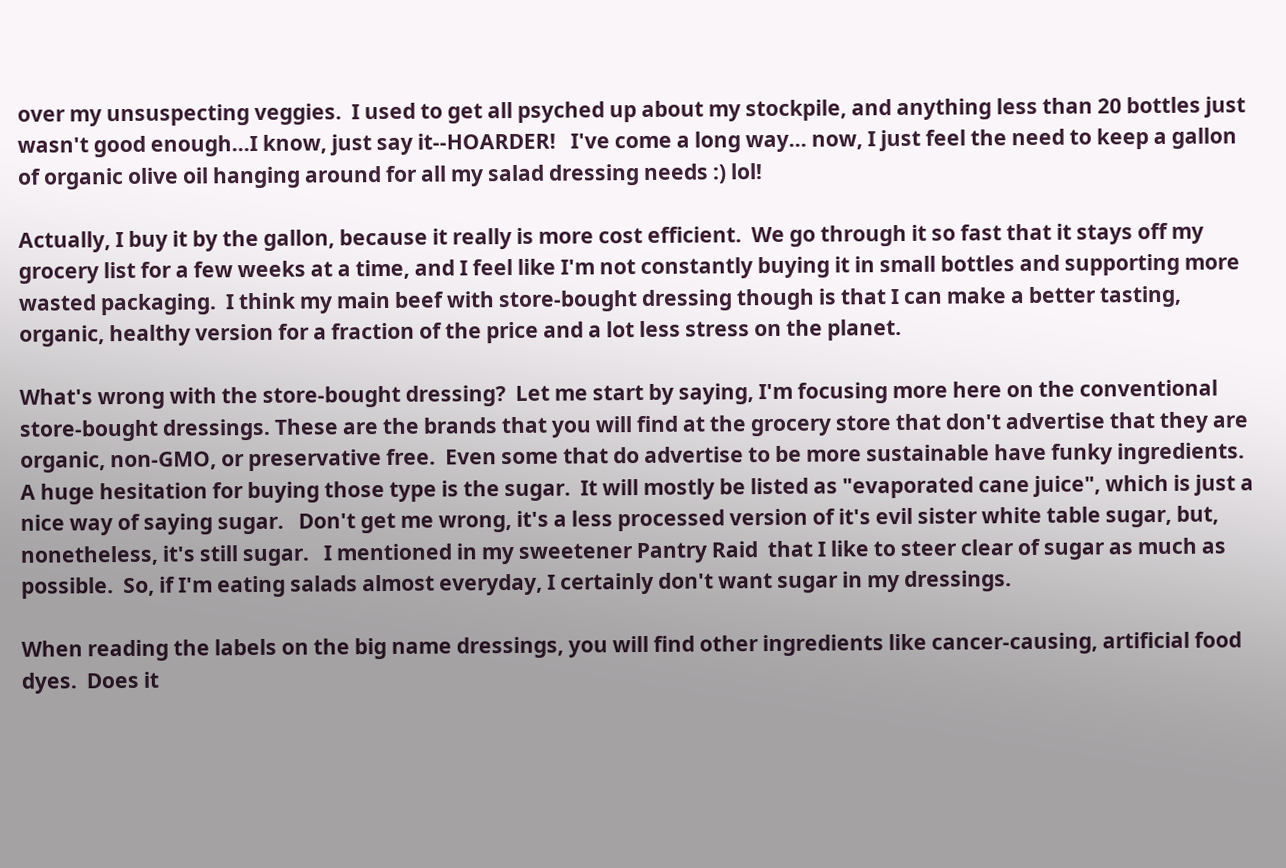over my unsuspecting veggies.  I used to get all psyched up about my stockpile, and anything less than 20 bottles just wasn't good enough...I know, just say it--HOARDER!   I've come a long way... now, I just feel the need to keep a gallon of organic olive oil hanging around for all my salad dressing needs :) lol!

Actually, I buy it by the gallon, because it really is more cost efficient.  We go through it so fast that it stays off my grocery list for a few weeks at a time, and I feel like I'm not constantly buying it in small bottles and supporting more wasted packaging.  I think my main beef with store-bought dressing though is that I can make a better tasting, organic, healthy version for a fraction of the price and a lot less stress on the planet.

What's wrong with the store-bought dressing?  Let me start by saying, I'm focusing more here on the conventional store-bought dressings. These are the brands that you will find at the grocery store that don't advertise that they are organic, non-GMO, or preservative free.  Even some that do advertise to be more sustainable have funky ingredients.  A huge hesitation for buying those type is the sugar.  It will mostly be listed as "evaporated cane juice", which is just a nice way of saying sugar.   Don't get me wrong, it's a less processed version of it's evil sister white table sugar, but, nonetheless, it's still sugar.   I mentioned in my sweetener Pantry Raid  that I like to steer clear of sugar as much as possible.  So, if I'm eating salads almost everyday, I certainly don't want sugar in my dressings.

When reading the labels on the big name dressings, you will find other ingredients like cancer-causing, artificial food dyes.  Does it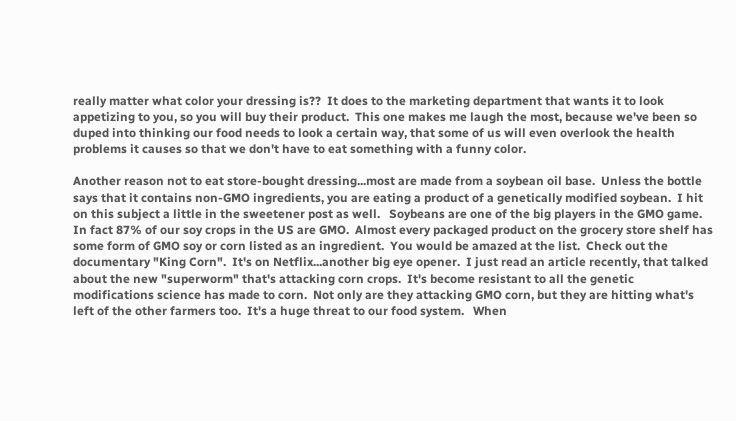really matter what color your dressing is??  It does to the marketing department that wants it to look appetizing to you, so you will buy their product.  This one makes me laugh the most, because we've been so duped into thinking our food needs to look a certain way, that some of us will even overlook the health problems it causes so that we don't have to eat something with a funny color.

Another reason not to eat store-bought dressing...most are made from a soybean oil base.  Unless the bottle says that it contains non-GMO ingredients, you are eating a product of a genetically modified soybean.  I hit on this subject a little in the sweetener post as well.   Soybeans are one of the big players in the GMO game.  In fact 87% of our soy crops in the US are GMO.  Almost every packaged product on the grocery store shelf has some form of GMO soy or corn listed as an ingredient.  You would be amazed at the list.  Check out the documentary "King Corn".  It's on Netflix...another big eye opener.  I just read an article recently, that talked about the new "superworm" that's attacking corn crops.  It's become resistant to all the genetic modifications science has made to corn.  Not only are they attacking GMO corn, but they are hitting what's left of the other farmers too.  It's a huge threat to our food system.   When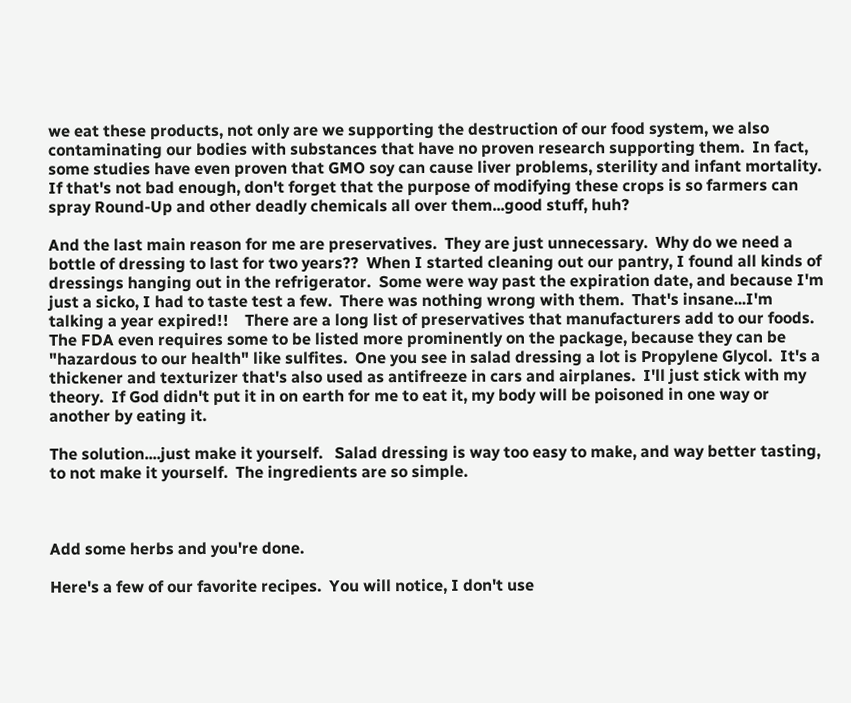we eat these products, not only are we supporting the destruction of our food system, we also contaminating our bodies with substances that have no proven research supporting them.  In fact, some studies have even proven that GMO soy can cause liver problems, sterility and infant mortality.  If that's not bad enough, don't forget that the purpose of modifying these crops is so farmers can spray Round-Up and other deadly chemicals all over them...good stuff, huh?

And the last main reason for me are preservatives.  They are just unnecessary.  Why do we need a bottle of dressing to last for two years??  When I started cleaning out our pantry, I found all kinds of dressings hanging out in the refrigerator.  Some were way past the expiration date, and because I'm just a sicko, I had to taste test a few.  There was nothing wrong with them.  That's insane...I'm talking a year expired!!    There are a long list of preservatives that manufacturers add to our foods.  The FDA even requires some to be listed more prominently on the package, because they can be "hazardous to our health" like sulfites.  One you see in salad dressing a lot is Propylene Glycol.  It's a thickener and texturizer that's also used as antifreeze in cars and airplanes.  I'll just stick with my theory.  If God didn't put it in on earth for me to eat it, my body will be poisoned in one way or another by eating it.

The solution....just make it yourself.   Salad dressing is way too easy to make, and way better tasting, to not make it yourself.  The ingredients are so simple.



Add some herbs and you're done.

Here's a few of our favorite recipes.  You will notice, I don't use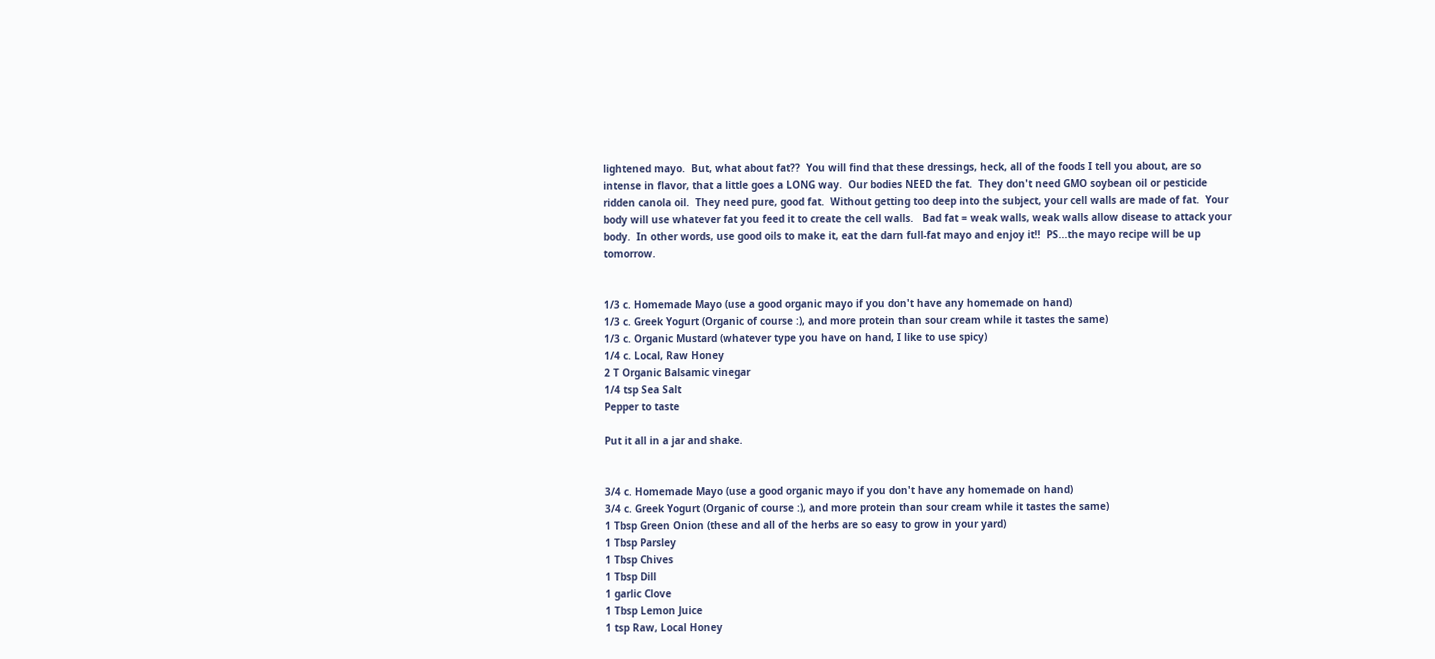lightened mayo.  But, what about fat??  You will find that these dressings, heck, all of the foods I tell you about, are so intense in flavor, that a little goes a LONG way.  Our bodies NEED the fat.  They don't need GMO soybean oil or pesticide ridden canola oil.  They need pure, good fat.  Without getting too deep into the subject, your cell walls are made of fat.  Your body will use whatever fat you feed it to create the cell walls.   Bad fat = weak walls, weak walls allow disease to attack your body.  In other words, use good oils to make it, eat the darn full-fat mayo and enjoy it!!  PS...the mayo recipe will be up tomorrow.


1/3 c. Homemade Mayo (use a good organic mayo if you don't have any homemade on hand)
1/3 c. Greek Yogurt (Organic of course :), and more protein than sour cream while it tastes the same)
1/3 c. Organic Mustard (whatever type you have on hand, I like to use spicy)
1/4 c. Local, Raw Honey
2 T Organic Balsamic vinegar
1/4 tsp Sea Salt
Pepper to taste

Put it all in a jar and shake.


3/4 c. Homemade Mayo (use a good organic mayo if you don't have any homemade on hand)
3/4 c. Greek Yogurt (Organic of course :), and more protein than sour cream while it tastes the same)
1 Tbsp Green Onion (these and all of the herbs are so easy to grow in your yard)
1 Tbsp Parsley
1 Tbsp Chives
1 Tbsp Dill
1 garlic Clove
1 Tbsp Lemon Juice
1 tsp Raw, Local Honey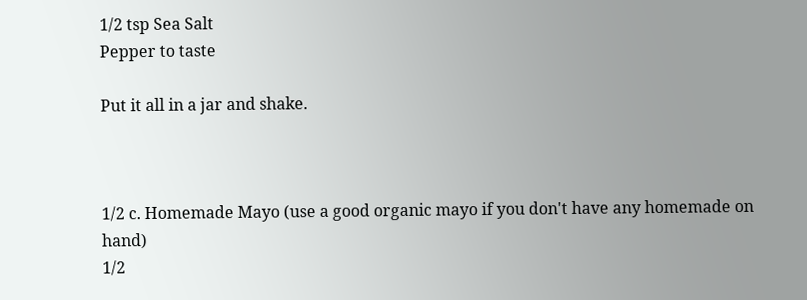1/2 tsp Sea Salt
Pepper to taste

Put it all in a jar and shake.



1/2 c. Homemade Mayo (use a good organic mayo if you don't have any homemade on hand)
1/2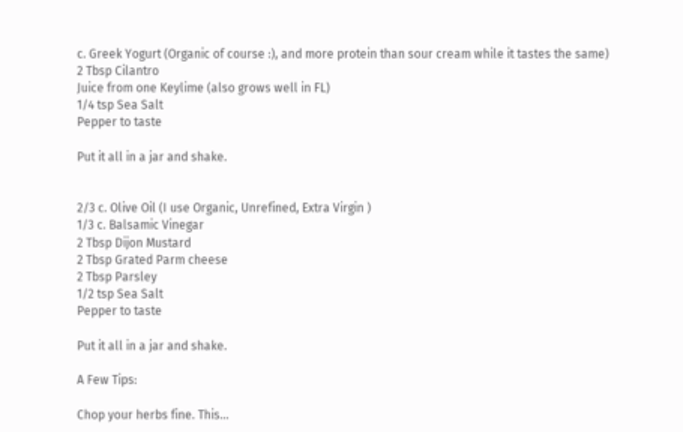c. Greek Yogurt (Organic of course :), and more protein than sour cream while it tastes the same)
2 Tbsp Cilantro
Juice from one Keylime (also grows well in FL)
1/4 tsp Sea Salt
Pepper to taste

Put it all in a jar and shake.


2/3 c. Olive Oil (I use Organic, Unrefined, Extra Virgin )
1/3 c. Balsamic Vinegar
2 Tbsp Dijon Mustard
2 Tbsp Grated Parm cheese
2 Tbsp Parsley
1/2 tsp Sea Salt
Pepper to taste

Put it all in a jar and shake.

A Few Tips:

Chop your herbs fine. This...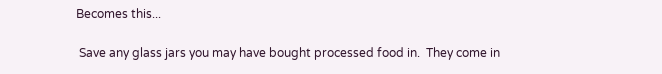Becomes this...

 Save any glass jars you may have bought processed food in.  They come in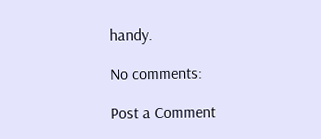handy.

No comments:

Post a Comment